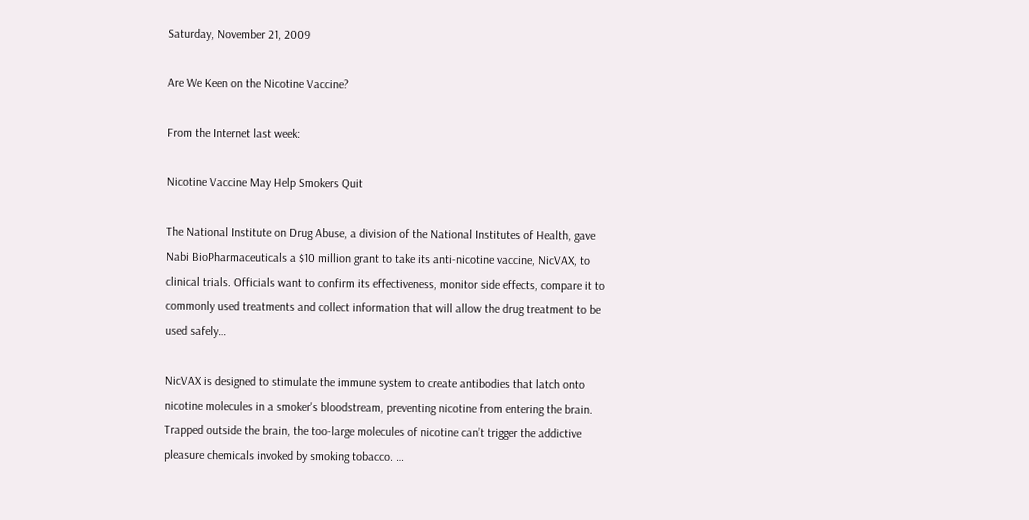Saturday, November 21, 2009

Are We Keen on the Nicotine Vaccine?

From the Internet last week:

Nicotine Vaccine May Help Smokers Quit

The National Institute on Drug Abuse, a division of the National Institutes of Health, gave Nabi BioPharmaceuticals a $10 million grant to take its anti-nicotine vaccine, NicVAX, to clinical trials. Officials want to confirm its effectiveness, monitor side effects, compare it to commonly used treatments and collect information that will allow the drug treatment to be used safely…

NicVAX is designed to stimulate the immune system to create antibodies that latch onto nicotine molecules in a smoker's bloodstream, preventing nicotine from entering the brain. Trapped outside the brain, the too-large molecules of nicotine can’t trigger the addictive pleasure chemicals invoked by smoking tobacco. …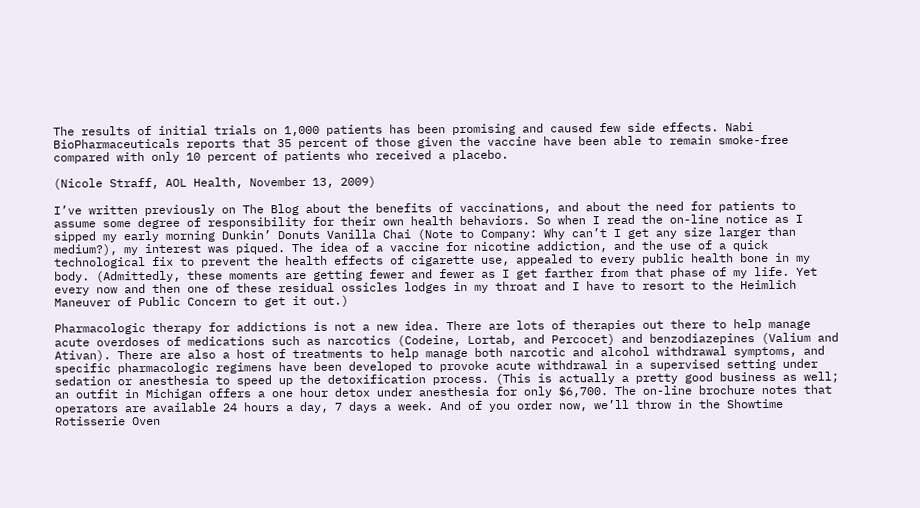The results of initial trials on 1,000 patients has been promising and caused few side effects. Nabi BioPharmaceuticals reports that 35 percent of those given the vaccine have been able to remain smoke-free compared with only 10 percent of patients who received a placebo.

(Nicole Straff, AOL Health, November 13, 2009)

I’ve written previously on The Blog about the benefits of vaccinations, and about the need for patients to assume some degree of responsibility for their own health behaviors. So when I read the on-line notice as I sipped my early morning Dunkin’ Donuts Vanilla Chai (Note to Company: Why can’t I get any size larger than medium?), my interest was piqued. The idea of a vaccine for nicotine addiction, and the use of a quick technological fix to prevent the health effects of cigarette use, appealed to every public health bone in my body. (Admittedly, these moments are getting fewer and fewer as I get farther from that phase of my life. Yet every now and then one of these residual ossicles lodges in my throat and I have to resort to the Heimlich Maneuver of Public Concern to get it out.)

Pharmacologic therapy for addictions is not a new idea. There are lots of therapies out there to help manage acute overdoses of medications such as narcotics (Codeine, Lortab, and Percocet) and benzodiazepines (Valium and Ativan). There are also a host of treatments to help manage both narcotic and alcohol withdrawal symptoms, and specific pharmacologic regimens have been developed to provoke acute withdrawal in a supervised setting under sedation or anesthesia to speed up the detoxification process. (This is actually a pretty good business as well; an outfit in Michigan offers a one hour detox under anesthesia for only $6,700. The on-line brochure notes that operators are available 24 hours a day, 7 days a week. And of you order now, we’ll throw in the Showtime Rotisserie Oven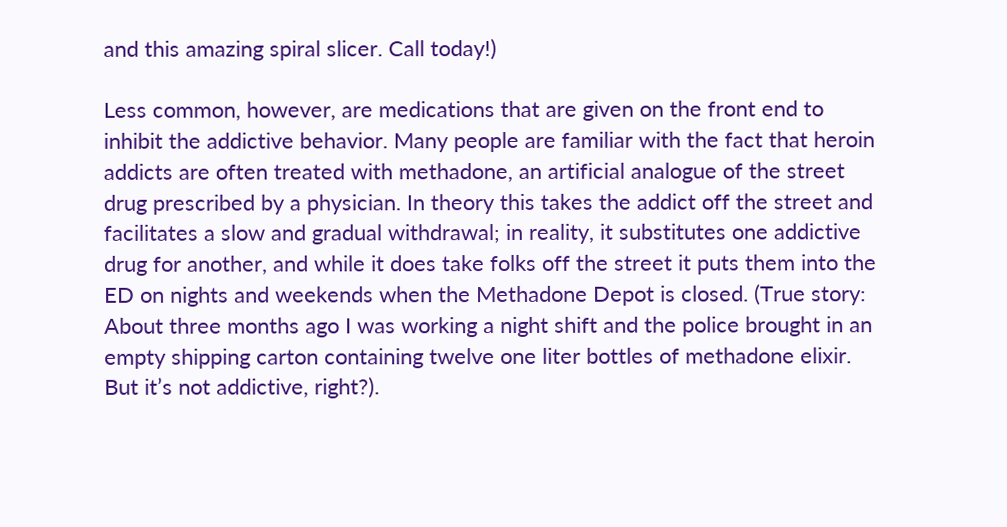and this amazing spiral slicer. Call today!)

Less common, however, are medications that are given on the front end to inhibit the addictive behavior. Many people are familiar with the fact that heroin addicts are often treated with methadone, an artificial analogue of the street drug prescribed by a physician. In theory this takes the addict off the street and facilitates a slow and gradual withdrawal; in reality, it substitutes one addictive drug for another, and while it does take folks off the street it puts them into the ED on nights and weekends when the Methadone Depot is closed. (True story: About three months ago I was working a night shift and the police brought in an empty shipping carton containing twelve one liter bottles of methadone elixir. But it’s not addictive, right?).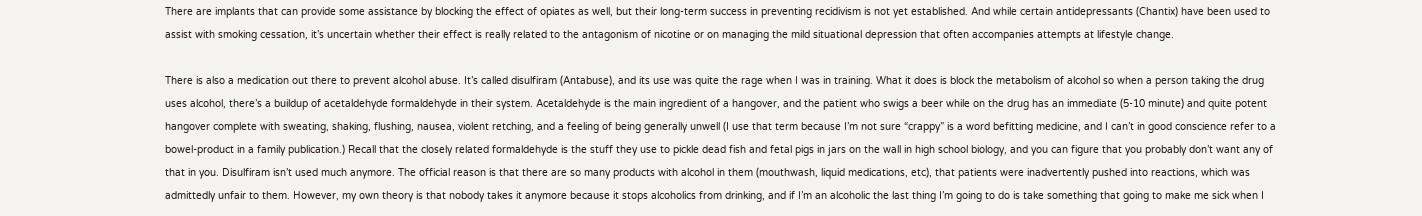There are implants that can provide some assistance by blocking the effect of opiates as well, but their long-term success in preventing recidivism is not yet established. And while certain antidepressants (Chantix) have been used to assist with smoking cessation, it’s uncertain whether their effect is really related to the antagonism of nicotine or on managing the mild situational depression that often accompanies attempts at lifestyle change.

There is also a medication out there to prevent alcohol abuse. It’s called disulfiram (Antabuse), and its use was quite the rage when I was in training. What it does is block the metabolism of alcohol so when a person taking the drug uses alcohol, there’s a buildup of acetaldehyde formaldehyde in their system. Acetaldehyde is the main ingredient of a hangover, and the patient who swigs a beer while on the drug has an immediate (5-10 minute) and quite potent hangover complete with sweating, shaking, flushing, nausea, violent retching, and a feeling of being generally unwell (I use that term because I’m not sure “crappy” is a word befitting medicine, and I can’t in good conscience refer to a bowel-product in a family publication.) Recall that the closely related formaldehyde is the stuff they use to pickle dead fish and fetal pigs in jars on the wall in high school biology, and you can figure that you probably don’t want any of that in you. Disulfiram isn’t used much anymore. The official reason is that there are so many products with alcohol in them (mouthwash, liquid medications, etc), that patients were inadvertently pushed into reactions, which was admittedly unfair to them. However, my own theory is that nobody takes it anymore because it stops alcoholics from drinking, and if I’m an alcoholic the last thing I’m going to do is take something that going to make me sick when I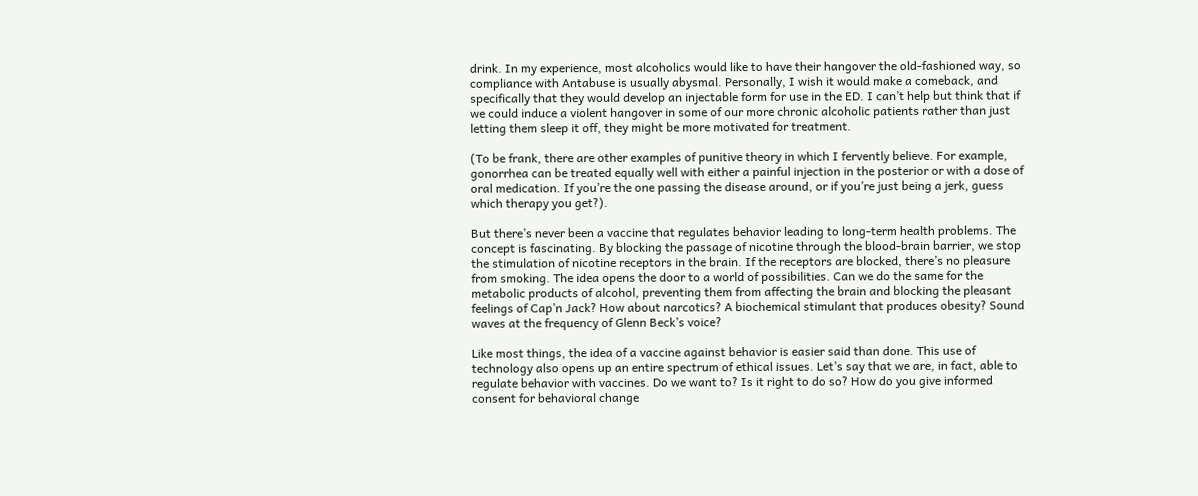drink. In my experience, most alcoholics would like to have their hangover the old-fashioned way, so compliance with Antabuse is usually abysmal. Personally, I wish it would make a comeback, and specifically that they would develop an injectable form for use in the ED. I can’t help but think that if we could induce a violent hangover in some of our more chronic alcoholic patients rather than just letting them sleep it off, they might be more motivated for treatment.

(To be frank, there are other examples of punitive theory in which I fervently believe. For example, gonorrhea can be treated equally well with either a painful injection in the posterior or with a dose of oral medication. If you’re the one passing the disease around, or if you’re just being a jerk, guess which therapy you get?).

But there’s never been a vaccine that regulates behavior leading to long-term health problems. The concept is fascinating. By blocking the passage of nicotine through the blood-brain barrier, we stop the stimulation of nicotine receptors in the brain. If the receptors are blocked, there’s no pleasure from smoking. The idea opens the door to a world of possibilities. Can we do the same for the metabolic products of alcohol, preventing them from affecting the brain and blocking the pleasant feelings of Cap’n Jack? How about narcotics? A biochemical stimulant that produces obesity? Sound waves at the frequency of Glenn Beck’s voice?

Like most things, the idea of a vaccine against behavior is easier said than done. This use of technology also opens up an entire spectrum of ethical issues. Let’s say that we are, in fact, able to regulate behavior with vaccines. Do we want to? Is it right to do so? How do you give informed consent for behavioral change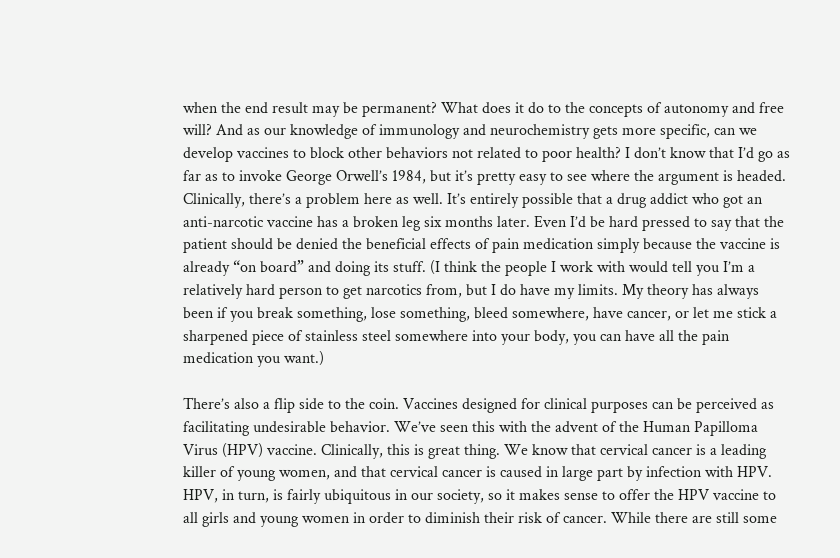when the end result may be permanent? What does it do to the concepts of autonomy and free will? And as our knowledge of immunology and neurochemistry gets more specific, can we develop vaccines to block other behaviors not related to poor health? I don’t know that I’d go as far as to invoke George Orwell’s 1984, but it’s pretty easy to see where the argument is headed. Clinically, there’s a problem here as well. It’s entirely possible that a drug addict who got an anti-narcotic vaccine has a broken leg six months later. Even I’d be hard pressed to say that the patient should be denied the beneficial effects of pain medication simply because the vaccine is already “on board” and doing its stuff. (I think the people I work with would tell you I’m a relatively hard person to get narcotics from, but I do have my limits. My theory has always been if you break something, lose something, bleed somewhere, have cancer, or let me stick a sharpened piece of stainless steel somewhere into your body, you can have all the pain medication you want.)

There’s also a flip side to the coin. Vaccines designed for clinical purposes can be perceived as facilitating undesirable behavior. We’ve seen this with the advent of the Human Papilloma Virus (HPV) vaccine. Clinically, this is great thing. We know that cervical cancer is a leading killer of young women, and that cervical cancer is caused in large part by infection with HPV. HPV, in turn, is fairly ubiquitous in our society, so it makes sense to offer the HPV vaccine to all girls and young women in order to diminish their risk of cancer. While there are still some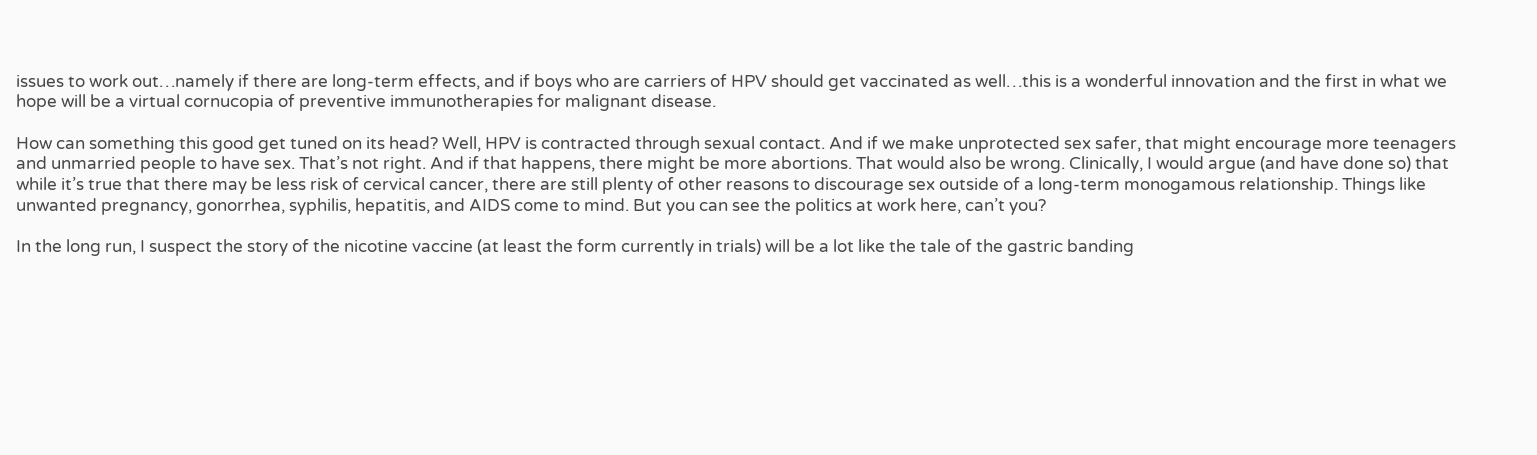issues to work out…namely if there are long-term effects, and if boys who are carriers of HPV should get vaccinated as well…this is a wonderful innovation and the first in what we hope will be a virtual cornucopia of preventive immunotherapies for malignant disease.

How can something this good get tuned on its head? Well, HPV is contracted through sexual contact. And if we make unprotected sex safer, that might encourage more teenagers and unmarried people to have sex. That’s not right. And if that happens, there might be more abortions. That would also be wrong. Clinically, I would argue (and have done so) that while it’s true that there may be less risk of cervical cancer, there are still plenty of other reasons to discourage sex outside of a long-term monogamous relationship. Things like unwanted pregnancy, gonorrhea, syphilis, hepatitis, and AIDS come to mind. But you can see the politics at work here, can’t you?

In the long run, I suspect the story of the nicotine vaccine (at least the form currently in trials) will be a lot like the tale of the gastric banding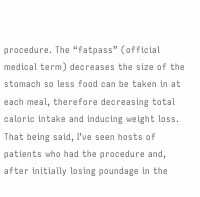procedure. The “fatpass” (official medical term) decreases the size of the stomach so less food can be taken in at each meal, therefore decreasing total caloric intake and inducing weight loss. That being said, I’ve seen hosts of patients who had the procedure and, after initially losing poundage in the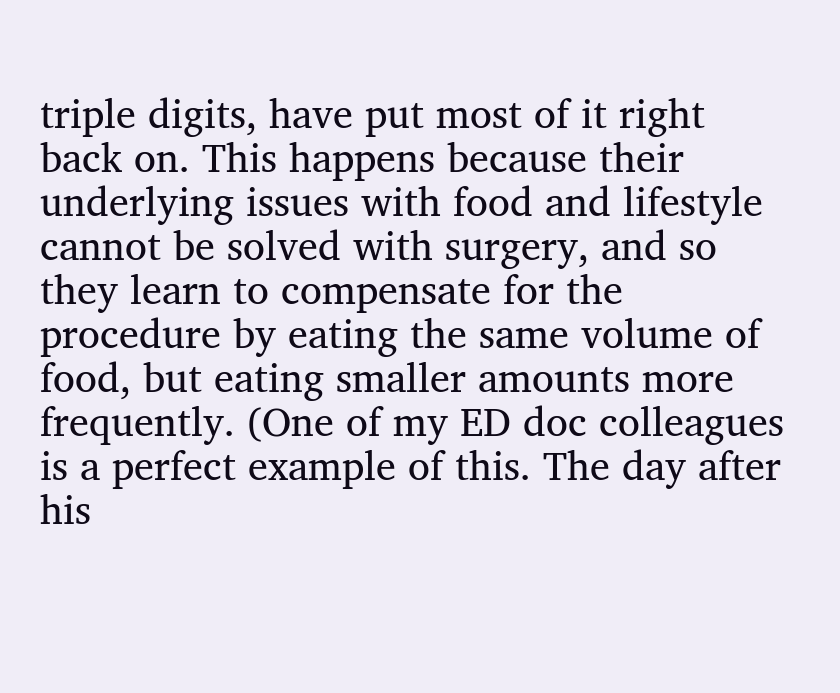triple digits, have put most of it right back on. This happens because their underlying issues with food and lifestyle cannot be solved with surgery, and so they learn to compensate for the procedure by eating the same volume of food, but eating smaller amounts more frequently. (One of my ED doc colleagues is a perfect example of this. The day after his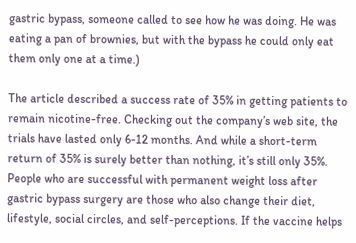gastric bypass, someone called to see how he was doing. He was eating a pan of brownies, but with the bypass he could only eat them only one at a time.)

The article described a success rate of 35% in getting patients to remain nicotine-free. Checking out the company’s web site, the trials have lasted only 6-12 months. And while a short-term return of 35% is surely better than nothing, it’s still only 35%. People who are successful with permanent weight loss after gastric bypass surgery are those who also change their diet, lifestyle, social circles, and self-perceptions. If the vaccine helps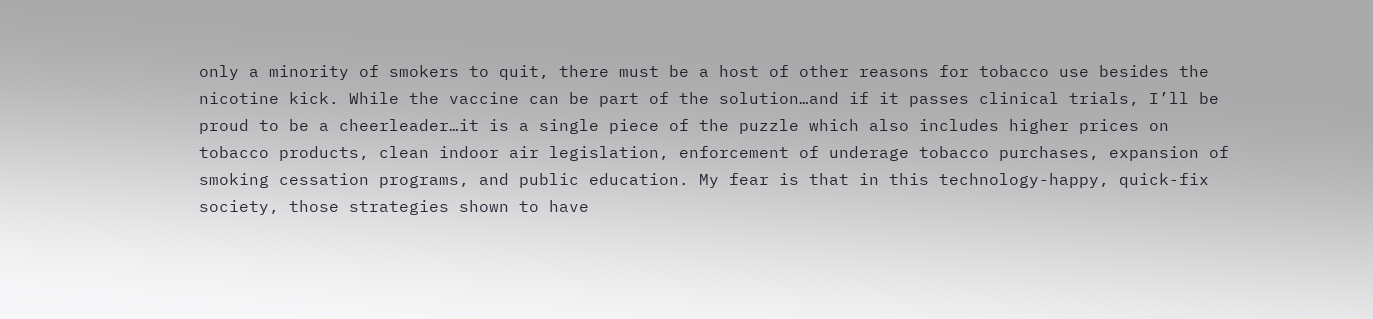only a minority of smokers to quit, there must be a host of other reasons for tobacco use besides the nicotine kick. While the vaccine can be part of the solution…and if it passes clinical trials, I’ll be proud to be a cheerleader…it is a single piece of the puzzle which also includes higher prices on tobacco products, clean indoor air legislation, enforcement of underage tobacco purchases, expansion of smoking cessation programs, and public education. My fear is that in this technology-happy, quick-fix society, those strategies shown to have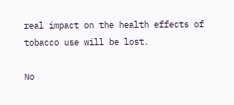real impact on the health effects of tobacco use will be lost.

No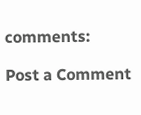comments:

Post a Comment